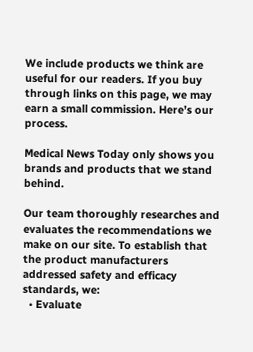We include products we think are useful for our readers. If you buy through links on this page, we may earn a small commission. Here’s our process.

Medical News Today only shows you brands and products that we stand behind.

Our team thoroughly researches and evaluates the recommendations we make on our site. To establish that the product manufacturers addressed safety and efficacy standards, we:
  • Evaluate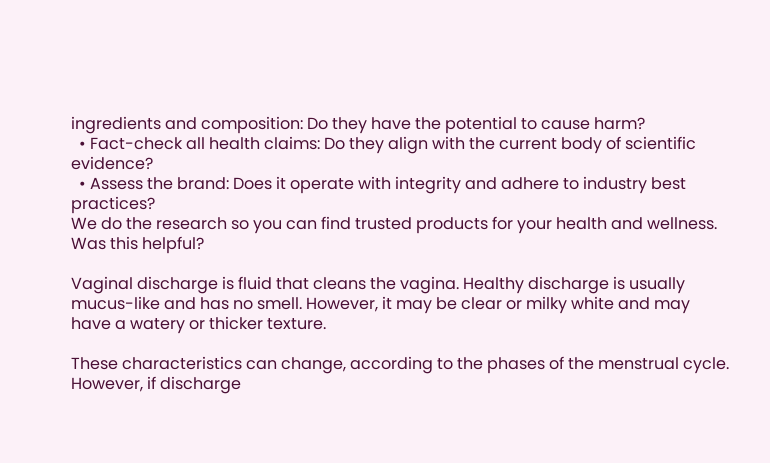ingredients and composition: Do they have the potential to cause harm?
  • Fact-check all health claims: Do they align with the current body of scientific evidence?
  • Assess the brand: Does it operate with integrity and adhere to industry best practices?
We do the research so you can find trusted products for your health and wellness.
Was this helpful?

Vaginal discharge is fluid that cleans the vagina. Healthy discharge is usually mucus-like and has no smell. However, it may be clear or milky white and may have a watery or thicker texture.

These characteristics can change, according to the phases of the menstrual cycle. However, if discharge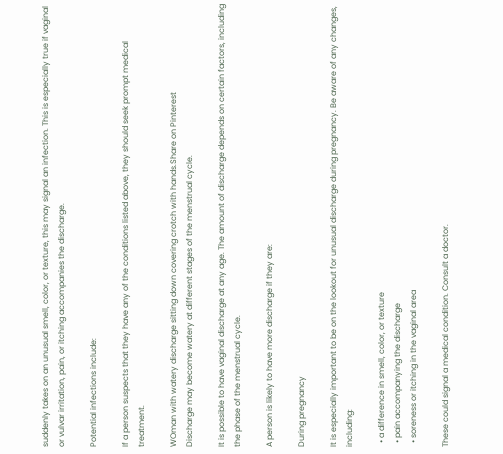suddenly takes on an unusual smell, color, or texture, this may signal an infection. This is especially true if vaginal or vulvar irritation, pain, or itching accompanies the discharge.

Potential infections include:

If a person suspects that they have any of the conditions listed above, they should seek prompt medical treatment.

WOman with watery discharge sitting down covering crotch with hands.Share on Pinterest
Discharge may become watery at different stages of the menstrual cycle.

It is possible to have vaginal discharge at any age. The amount of discharge depends on certain factors, including the phase of the menstrual cycle.

A person is likely to have more discharge if they are:

During pregnancy

It is especially important to be on the lookout for unusual discharge during pregnancy. Be aware of any changes, including:

  • a difference in smell, color, or texture
  • pain accompanying the discharge
  • soreness or itching in the vaginal area

These could signal a medical condition. Consult a doctor.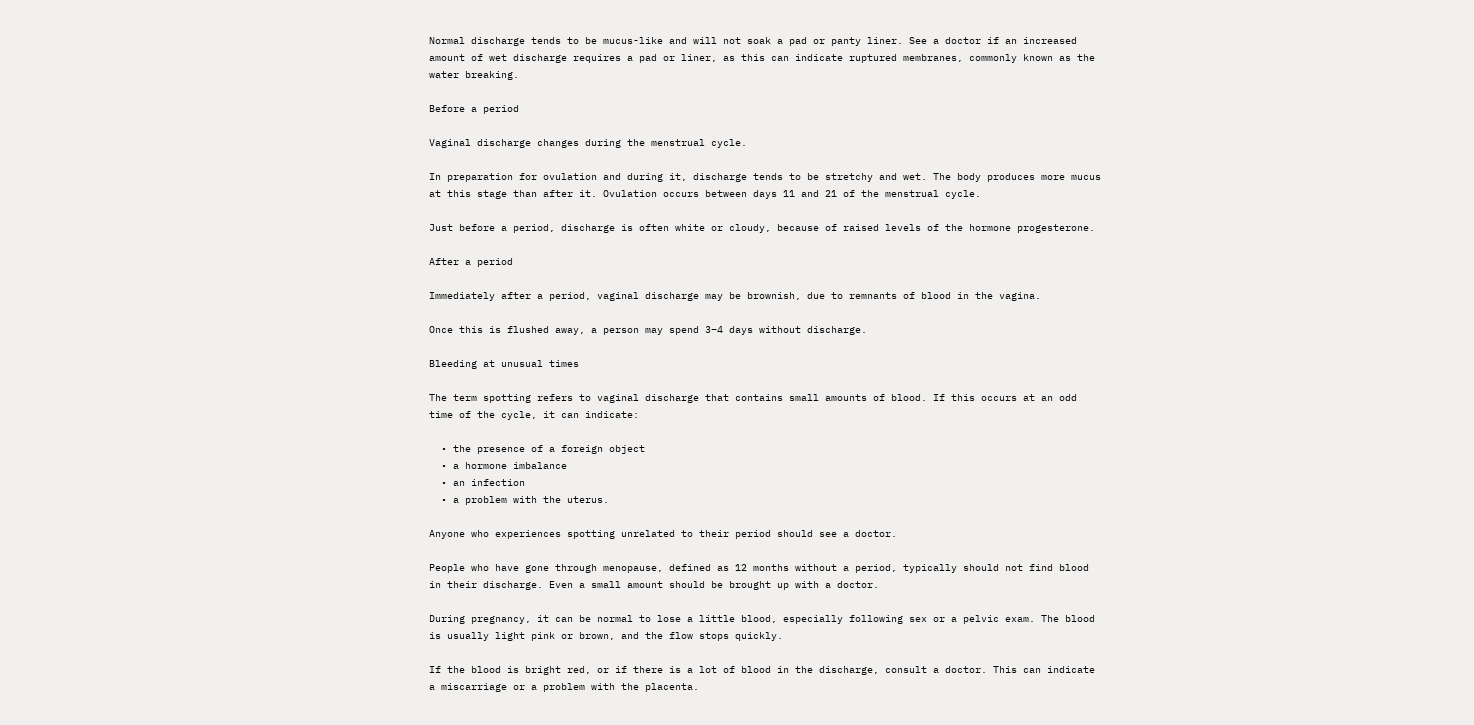Normal discharge tends to be mucus-like and will not soak a pad or panty liner. See a doctor if an increased amount of wet discharge requires a pad or liner, as this can indicate ruptured membranes, commonly known as the water breaking.

Before a period

Vaginal discharge changes during the menstrual cycle.

In preparation for ovulation and during it, discharge tends to be stretchy and wet. The body produces more mucus at this stage than after it. Ovulation occurs between days 11 and 21 of the menstrual cycle.

Just before a period, discharge is often white or cloudy, because of raised levels of the hormone progesterone.

After a period

Immediately after a period, vaginal discharge may be brownish, due to remnants of blood in the vagina.

Once this is flushed away, a person may spend 3–4 days without discharge.

Bleeding at unusual times

The term spotting refers to vaginal discharge that contains small amounts of blood. If this occurs at an odd time of the cycle, it can indicate:

  • the presence of a foreign object
  • a hormone imbalance
  • an infection
  • a problem with the uterus.

Anyone who experiences spotting unrelated to their period should see a doctor.

People who have gone through menopause, defined as 12 months without a period, typically should not find blood in their discharge. Even a small amount should be brought up with a doctor.

During pregnancy, it can be normal to lose a little blood, especially following sex or a pelvic exam. The blood is usually light pink or brown, and the flow stops quickly.

If the blood is bright red, or if there is a lot of blood in the discharge, consult a doctor. This can indicate a miscarriage or a problem with the placenta.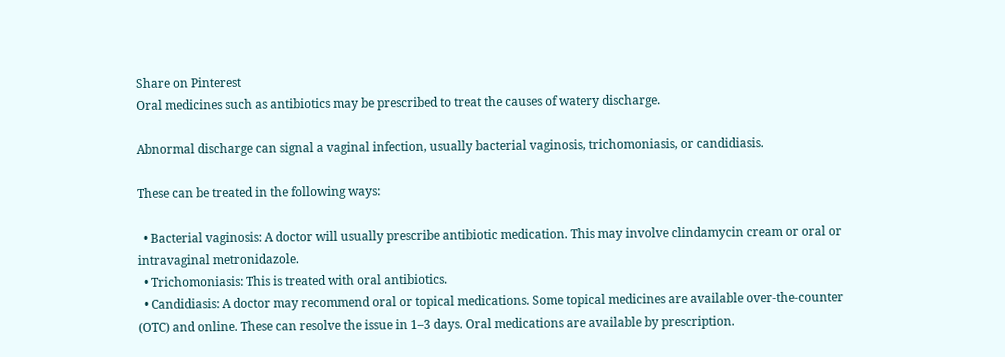Share on Pinterest
Oral medicines such as antibiotics may be prescribed to treat the causes of watery discharge.

Abnormal discharge can signal a vaginal infection, usually bacterial vaginosis, trichomoniasis, or candidiasis.

These can be treated in the following ways:

  • Bacterial vaginosis: A doctor will usually prescribe antibiotic medication. This may involve clindamycin cream or oral or intravaginal metronidazole.
  • Trichomoniasis: This is treated with oral antibiotics.
  • Candidiasis: A doctor may recommend oral or topical medications. Some topical medicines are available over-the-counter (OTC) and online. These can resolve the issue in 1–3 days. Oral medications are available by prescription.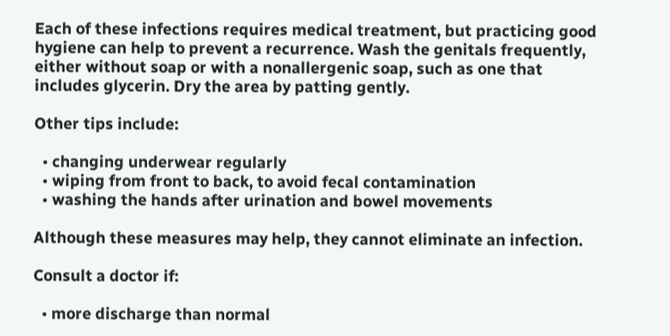Each of these infections requires medical treatment, but practicing good hygiene can help to prevent a recurrence. Wash the genitals frequently, either without soap or with a nonallergenic soap, such as one that includes glycerin. Dry the area by patting gently.

Other tips include:

  • changing underwear regularly
  • wiping from front to back, to avoid fecal contamination
  • washing the hands after urination and bowel movements

Although these measures may help, they cannot eliminate an infection.

Consult a doctor if:

  • more discharge than normal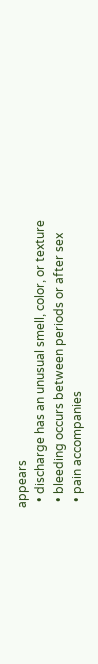appears
  • discharge has an unusual smell, color, or texture
  • bleeding occurs between periods or after sex
  • pain accompanies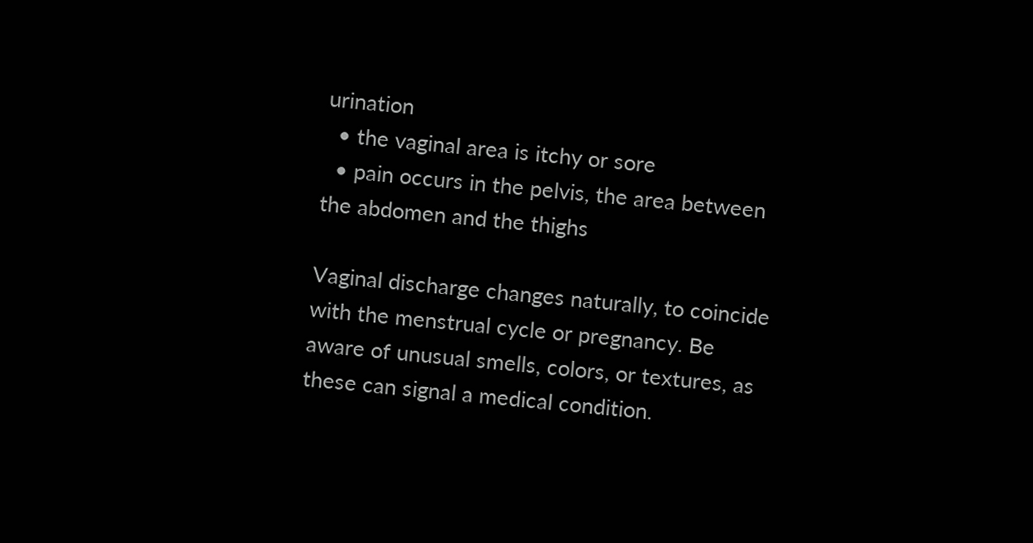urination
  • the vaginal area is itchy or sore
  • pain occurs in the pelvis, the area between the abdomen and the thighs

Vaginal discharge changes naturally, to coincide with the menstrual cycle or pregnancy. Be aware of unusual smells, colors, or textures, as these can signal a medical condition.